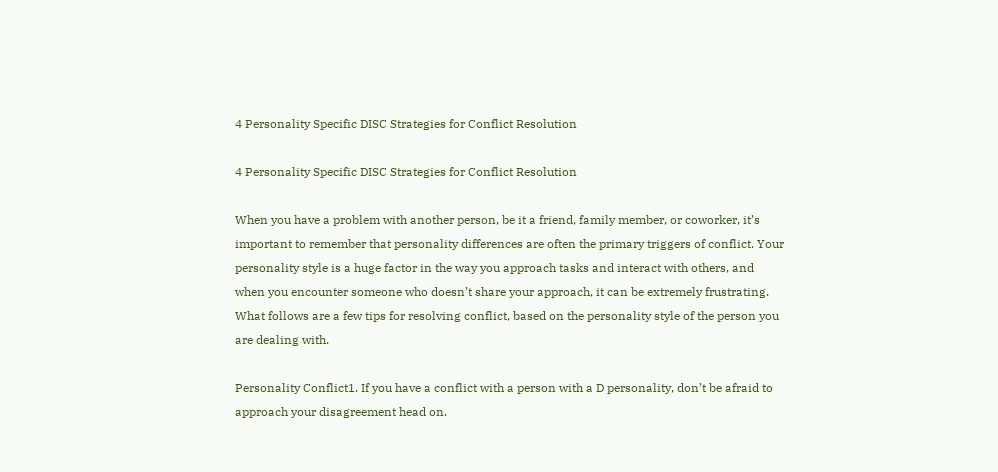4 Personality Specific DISC Strategies for Conflict Resolution

4 Personality Specific DISC Strategies for Conflict Resolution

When you have a problem with another person, be it a friend, family member, or coworker, it’s important to remember that personality differences are often the primary triggers of conflict. Your personality style is a huge factor in the way you approach tasks and interact with others, and when you encounter someone who doesn’t share your approach, it can be extremely frustrating.  What follows are a few tips for resolving conflict, based on the personality style of the person you are dealing with.

Personality Conflict1. If you have a conflict with a person with a D personality, don’t be afraid to approach your disagreement head on.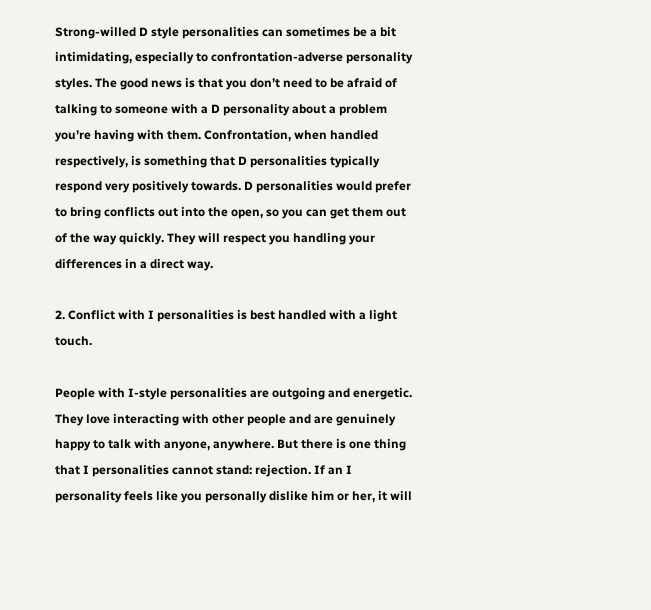Strong-willed D style personalities can sometimes be a bit intimidating, especially to confrontation-adverse personality styles. The good news is that you don’t need to be afraid of talking to someone with a D personality about a problem you’re having with them. Confrontation, when handled respectively, is something that D personalities typically respond very positively towards. D personalities would prefer to bring conflicts out into the open, so you can get them out of the way quickly. They will respect you handling your differences in a direct way.

2. Conflict with I personalities is best handled with a light touch.

People with I-style personalities are outgoing and energetic. They love interacting with other people and are genuinely happy to talk with anyone, anywhere. But there is one thing that I personalities cannot stand: rejection. If an I personality feels like you personally dislike him or her, it will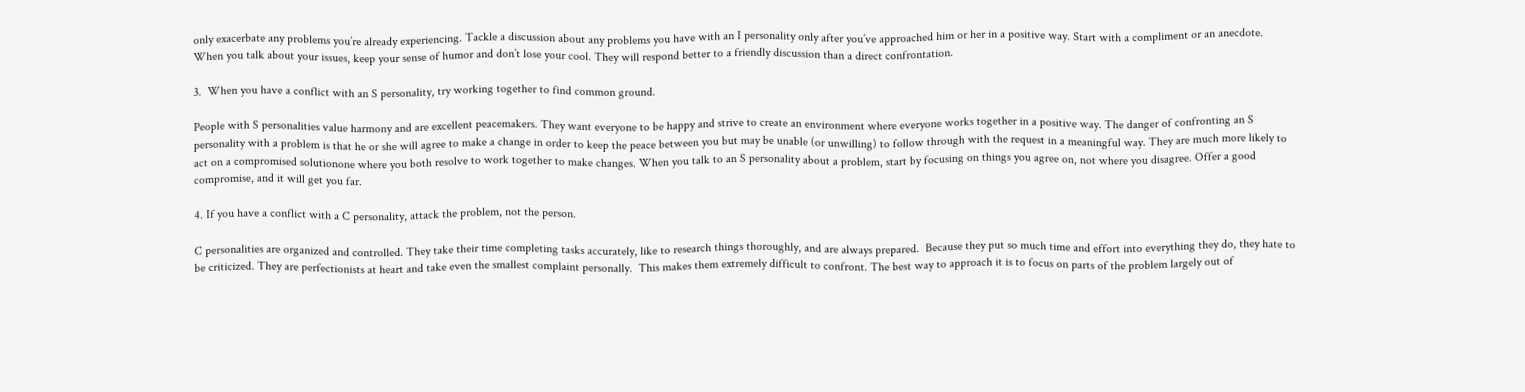only exacerbate any problems you’re already experiencing. Tackle a discussion about any problems you have with an I personality only after you’ve approached him or her in a positive way. Start with a compliment or an anecdote. When you talk about your issues, keep your sense of humor and don’t lose your cool. They will respond better to a friendly discussion than a direct confrontation.

3.  When you have a conflict with an S personality, try working together to find common ground.

People with S personalities value harmony and are excellent peacemakers. They want everyone to be happy and strive to create an environment where everyone works together in a positive way. The danger of confronting an S personality with a problem is that he or she will agree to make a change in order to keep the peace between you but may be unable (or unwilling) to follow through with the request in a meaningful way. They are much more likely to act on a compromised solutionone where you both resolve to work together to make changes. When you talk to an S personality about a problem, start by focusing on things you agree on, not where you disagree. Offer a good compromise, and it will get you far.

4. If you have a conflict with a C personality, attack the problem, not the person.

C personalities are organized and controlled. They take their time completing tasks accurately, like to research things thoroughly, and are always prepared.  Because they put so much time and effort into everything they do, they hate to be criticized. They are perfectionists at heart and take even the smallest complaint personally.  This makes them extremely difficult to confront. The best way to approach it is to focus on parts of the problem largely out of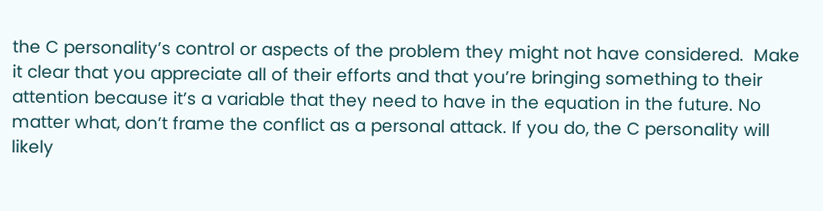the C personality’s control or aspects of the problem they might not have considered.  Make it clear that you appreciate all of their efforts and that you’re bringing something to their attention because it’s a variable that they need to have in the equation in the future. No matter what, don’t frame the conflict as a personal attack. If you do, the C personality will likely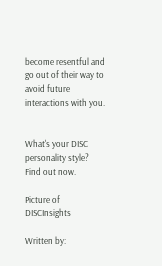become resentful and go out of their way to avoid future interactions with you.


What's your DISC personality style? Find out now.

Picture of DISCInsights

Written by: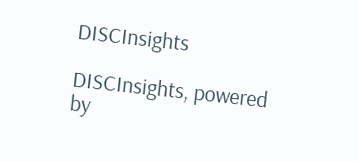DISCInsights

DISCInsights, powered by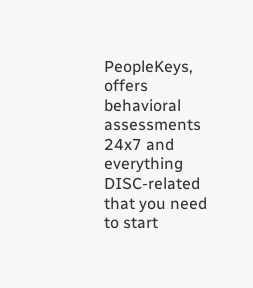PeopleKeys, offers behavioral assessments 24x7 and everything DISC-related that you need to start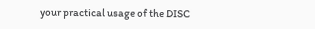your practical usage of the DISC